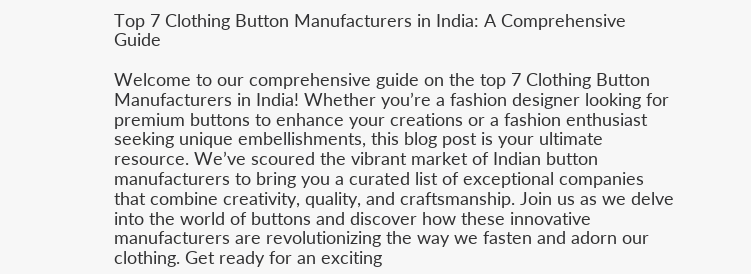Top 7 Clothing Button Manufacturers in India: A Comprehensive Guide

Welcome to our comprehensive guide on the top 7 Clothing Button Manufacturers in India! Whether you’re a fashion designer looking for premium buttons to enhance your creations or a fashion enthusiast seeking unique embellishments, this blog post is your ultimate resource. We’ve scoured the vibrant market of Indian button manufacturers to bring you a curated list of exceptional companies that combine creativity, quality, and craftsmanship. Join us as we delve into the world of buttons and discover how these innovative manufacturers are revolutionizing the way we fasten and adorn our clothing. Get ready for an exciting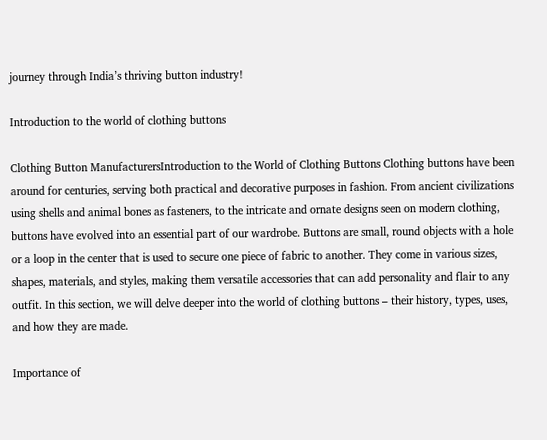journey through India’s thriving button industry!

Introduction to the world of clothing buttons

Clothing Button ManufacturersIntroduction to the World of Clothing Buttons Clothing buttons have been around for centuries, serving both practical and decorative purposes in fashion. From ancient civilizations using shells and animal bones as fasteners, to the intricate and ornate designs seen on modern clothing, buttons have evolved into an essential part of our wardrobe. Buttons are small, round objects with a hole or a loop in the center that is used to secure one piece of fabric to another. They come in various sizes, shapes, materials, and styles, making them versatile accessories that can add personality and flair to any outfit. In this section, we will delve deeper into the world of clothing buttons – their history, types, uses, and how they are made.

Importance of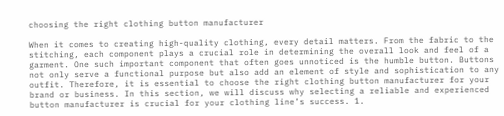choosing the right clothing button manufacturer

When it comes to creating high-quality clothing, every detail matters. From the fabric to the stitching, each component plays a crucial role in determining the overall look and feel of a garment. One such important component that often goes unnoticed is the humble button. Buttons not only serve a functional purpose but also add an element of style and sophistication to any outfit. Therefore, it is essential to choose the right clothing button manufacturer for your brand or business. In this section, we will discuss why selecting a reliable and experienced button manufacturer is crucial for your clothing line’s success. 1.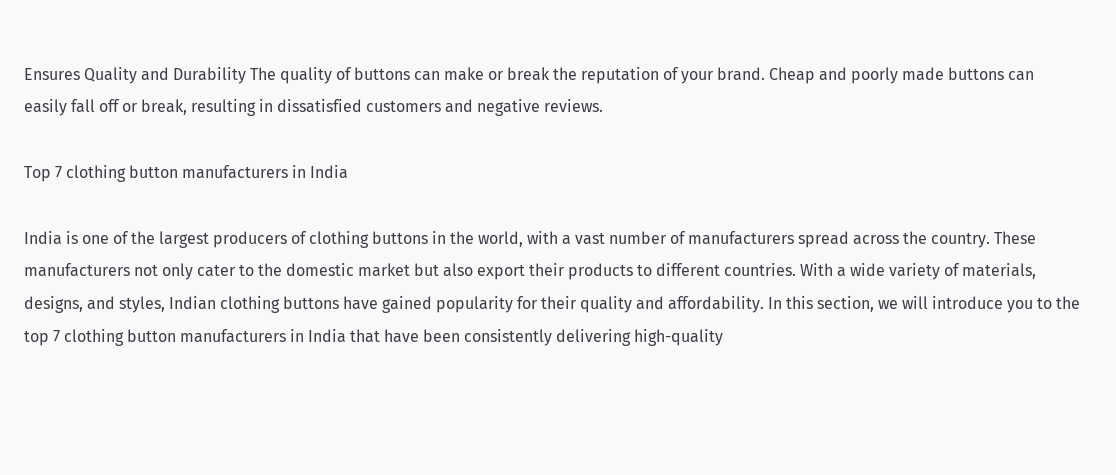Ensures Quality and Durability The quality of buttons can make or break the reputation of your brand. Cheap and poorly made buttons can easily fall off or break, resulting in dissatisfied customers and negative reviews.

Top 7 clothing button manufacturers in India

India is one of the largest producers of clothing buttons in the world, with a vast number of manufacturers spread across the country. These manufacturers not only cater to the domestic market but also export their products to different countries. With a wide variety of materials, designs, and styles, Indian clothing buttons have gained popularity for their quality and affordability. In this section, we will introduce you to the top 7 clothing button manufacturers in India that have been consistently delivering high-quality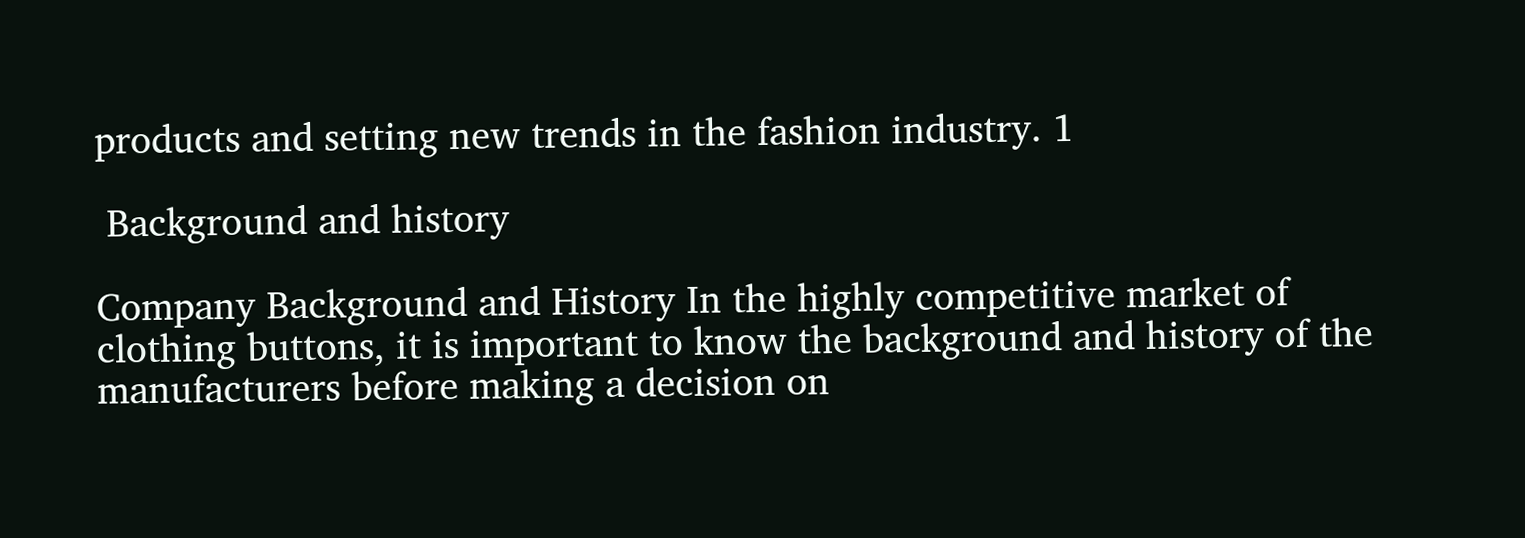products and setting new trends in the fashion industry. 1

 Background and history

Company Background and History In the highly competitive market of clothing buttons, it is important to know the background and history of the manufacturers before making a decision on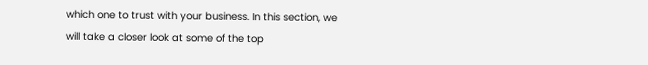which one to trust with your business. In this section, we will take a closer look at some of the top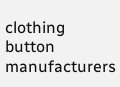clothing button manufacturers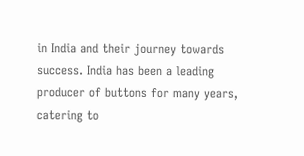in India and their journey towards success. India has been a leading producer of buttons for many years, catering to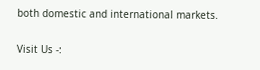both domestic and international markets.

Visit Us -: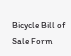Bicycle Bill of Sale Form